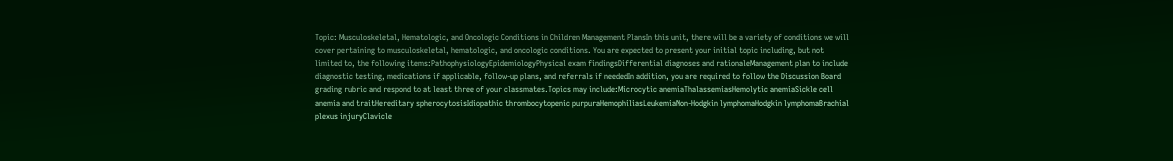Topic: Musculoskeletal, Hematologic, and Oncologic Conditions in Children Management PlansIn this unit, there will be a variety of conditions we will cover pertaining to musculoskeletal, hematologic, and oncologic conditions. You are expected to present your initial topic including, but not limited to, the following items:PathophysiologyEpidemiologyPhysical exam findingsDifferential diagnoses and rationaleManagement plan to include diagnostic testing, medications if applicable, follow-up plans, and referrals if neededIn addition, you are required to follow the Discussion Board grading rubric and respond to at least three of your classmates.Topics may include:Microcytic anemiaThalassemiasHemolytic anemiaSickle cell anemia and traitHereditary spherocytosisIdiopathic thrombocytopenic purpuraHemophiliasLeukemiaNon-Hodgkin lymphomaHodgkin lymphomaBrachial plexus injuryClavicle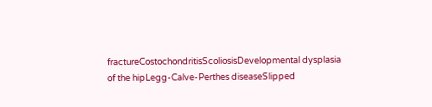fractureCostochondritisScoliosisDevelopmental dysplasia of the hipLegg-Calve-Perthes diseaseSlipped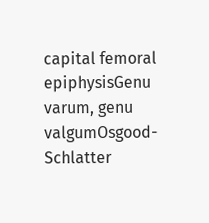capital femoral epiphysisGenu varum, genu valgumOsgood-Schlatter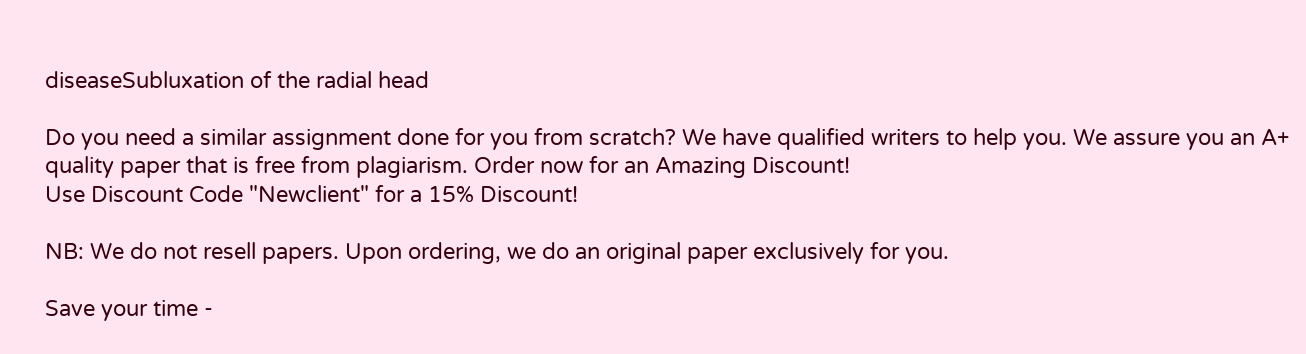diseaseSubluxation of the radial head

Do you need a similar assignment done for you from scratch? We have qualified writers to help you. We assure you an A+ quality paper that is free from plagiarism. Order now for an Amazing Discount!
Use Discount Code "Newclient" for a 15% Discount!

NB: We do not resell papers. Upon ordering, we do an original paper exclusively for you.

Save your time -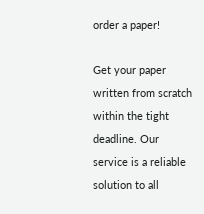order a paper!

Get your paper written from scratch within the tight deadline. Our service is a reliable solution to all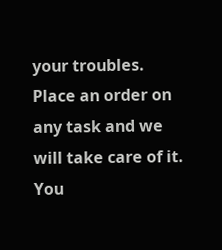your troubles. Place an order on any task and we will take care of it. You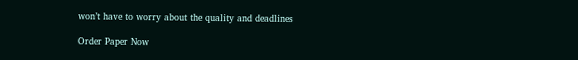won’t have to worry about the quality and deadlines

Order Paper Now